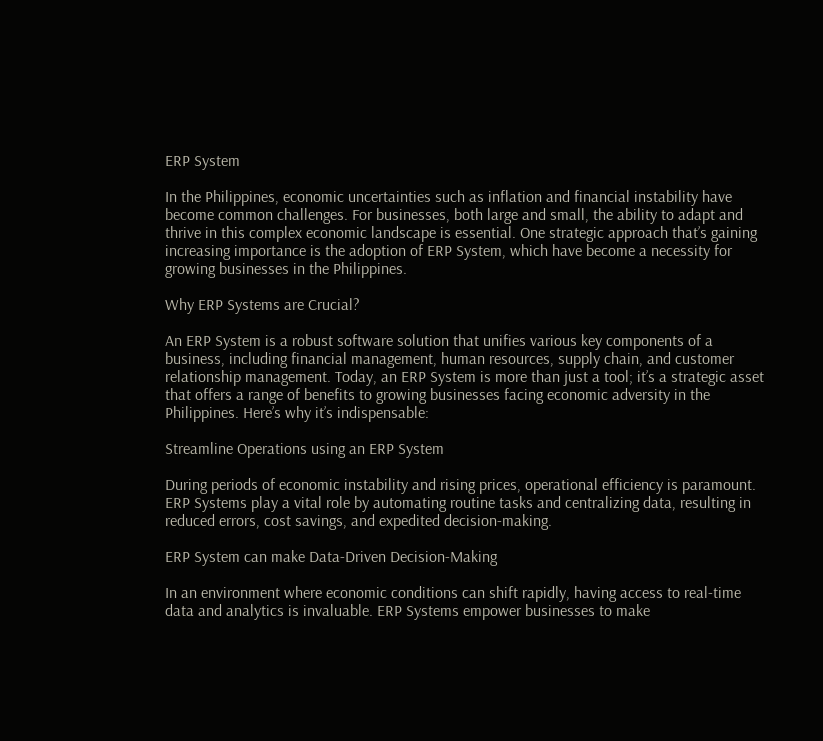ERP System

In the Philippines, economic uncertainties such as inflation and financial instability have become common challenges. For businesses, both large and small, the ability to adapt and thrive in this complex economic landscape is essential. One strategic approach that’s gaining increasing importance is the adoption of ERP System, which have become a necessity for growing businesses in the Philippines.

Why ERP Systems are Crucial?

An ERP System is a robust software solution that unifies various key components of a business, including financial management, human resources, supply chain, and customer relationship management. Today, an ERP System is more than just a tool; it’s a strategic asset that offers a range of benefits to growing businesses facing economic adversity in the Philippines. Here’s why it’s indispensable:

Streamline Operations using an ERP System

During periods of economic instability and rising prices, operational efficiency is paramount. ERP Systems play a vital role by automating routine tasks and centralizing data, resulting in reduced errors, cost savings, and expedited decision-making.

ERP System can make Data-Driven Decision-Making

In an environment where economic conditions can shift rapidly, having access to real-time data and analytics is invaluable. ERP Systems empower businesses to make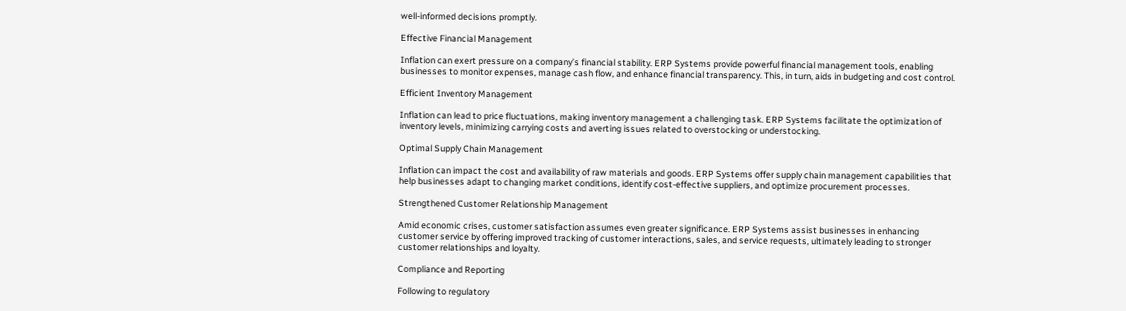well-informed decisions promptly.

Effective Financial Management

Inflation can exert pressure on a company’s financial stability. ERP Systems provide powerful financial management tools, enabling businesses to monitor expenses, manage cash flow, and enhance financial transparency. This, in turn, aids in budgeting and cost control.

Efficient Inventory Management

Inflation can lead to price fluctuations, making inventory management a challenging task. ERP Systems facilitate the optimization of inventory levels, minimizing carrying costs and averting issues related to overstocking or understocking.

Optimal Supply Chain Management

Inflation can impact the cost and availability of raw materials and goods. ERP Systems offer supply chain management capabilities that help businesses adapt to changing market conditions, identify cost-effective suppliers, and optimize procurement processes.

Strengthened Customer Relationship Management

Amid economic crises, customer satisfaction assumes even greater significance. ERP Systems assist businesses in enhancing customer service by offering improved tracking of customer interactions, sales, and service requests, ultimately leading to stronger customer relationships and loyalty.

Compliance and Reporting

Following to regulatory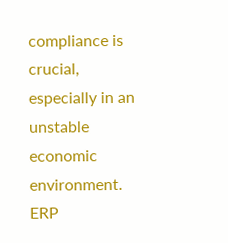compliance is crucial, especially in an unstable economic environment. ERP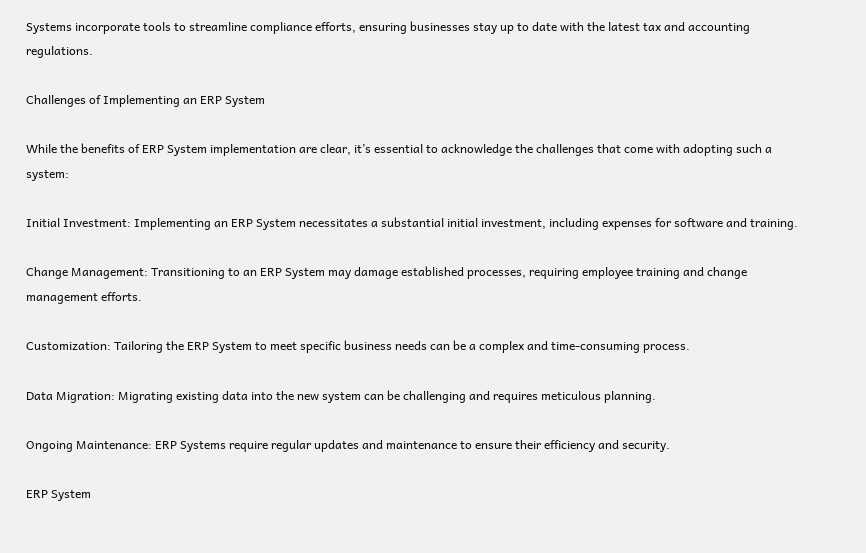Systems incorporate tools to streamline compliance efforts, ensuring businesses stay up to date with the latest tax and accounting regulations.

Challenges of Implementing an ERP System

While the benefits of ERP System implementation are clear, it’s essential to acknowledge the challenges that come with adopting such a system:

Initial Investment: Implementing an ERP System necessitates a substantial initial investment, including expenses for software and training.

Change Management: Transitioning to an ERP System may damage established processes, requiring employee training and change management efforts.

Customization: Tailoring the ERP System to meet specific business needs can be a complex and time-consuming process.

Data Migration: Migrating existing data into the new system can be challenging and requires meticulous planning.

Ongoing Maintenance: ERP Systems require regular updates and maintenance to ensure their efficiency and security.

ERP System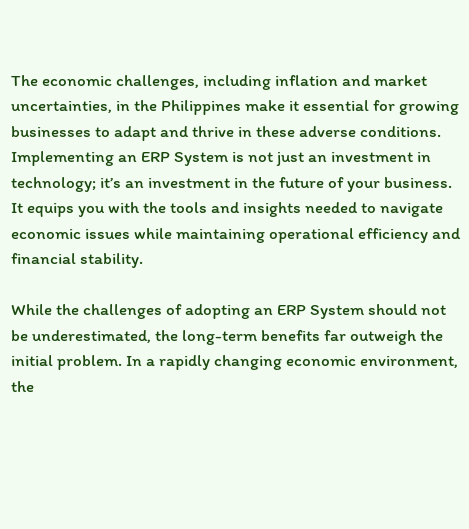The economic challenges, including inflation and market uncertainties, in the Philippines make it essential for growing businesses to adapt and thrive in these adverse conditions. Implementing an ERP System is not just an investment in technology; it’s an investment in the future of your business. It equips you with the tools and insights needed to navigate economic issues while maintaining operational efficiency and financial stability.

While the challenges of adopting an ERP System should not be underestimated, the long-term benefits far outweigh the initial problem. In a rapidly changing economic environment, the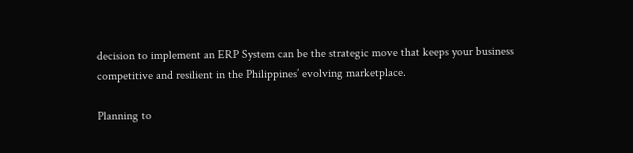decision to implement an ERP System can be the strategic move that keeps your business competitive and resilient in the Philippines’ evolving marketplace.

Planning to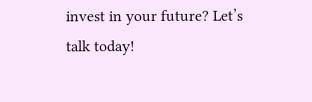invest in your future? Let’s talk today!